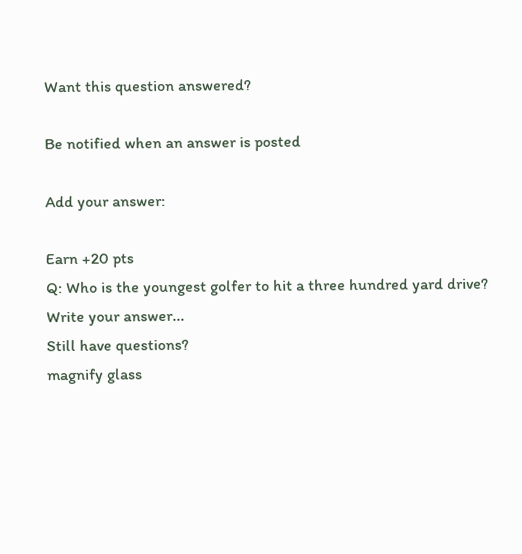Want this question answered?

Be notified when an answer is posted

Add your answer:

Earn +20 pts
Q: Who is the youngest golfer to hit a three hundred yard drive?
Write your answer...
Still have questions?
magnify glass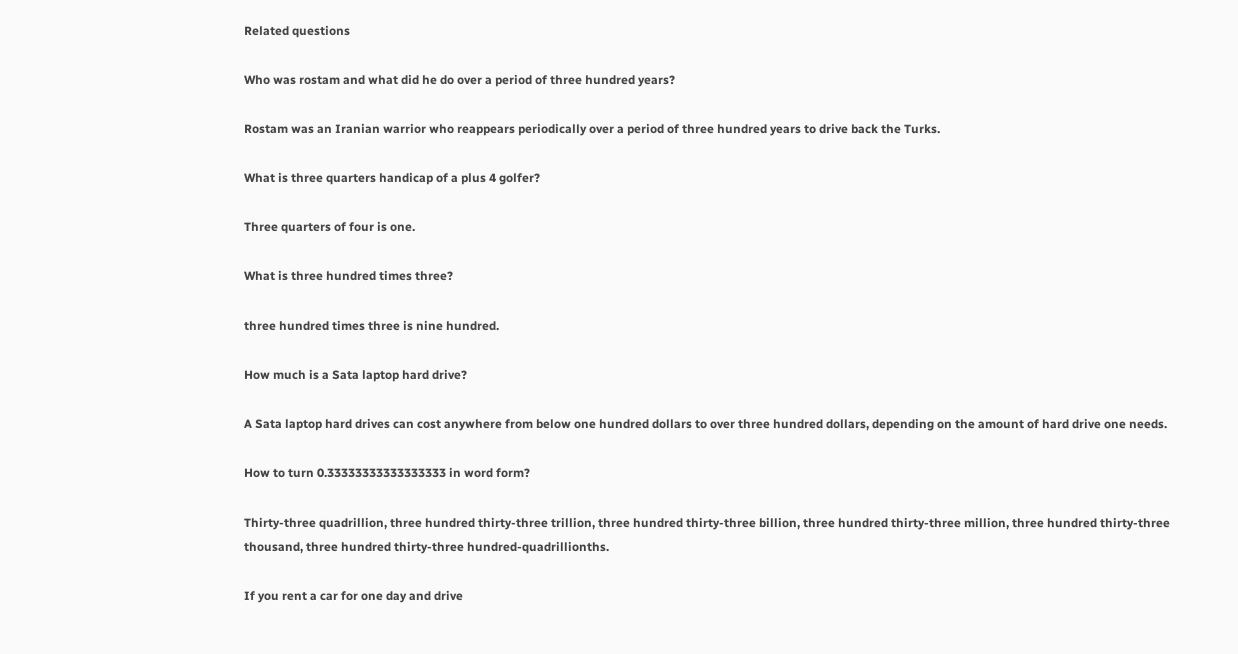Related questions

Who was rostam and what did he do over a period of three hundred years?

Rostam was an Iranian warrior who reappears periodically over a period of three hundred years to drive back the Turks.

What is three quarters handicap of a plus 4 golfer?

Three quarters of four is one.

What is three hundred times three?

three hundred times three is nine hundred.

How much is a Sata laptop hard drive?

A Sata laptop hard drives can cost anywhere from below one hundred dollars to over three hundred dollars, depending on the amount of hard drive one needs.

How to turn 0.33333333333333333 in word form?

Thirty-three quadrillion, three hundred thirty-three trillion, three hundred thirty-three billion, three hundred thirty-three million, three hundred thirty-three thousand, three hundred thirty-three hundred-quadrillionths.

If you rent a car for one day and drive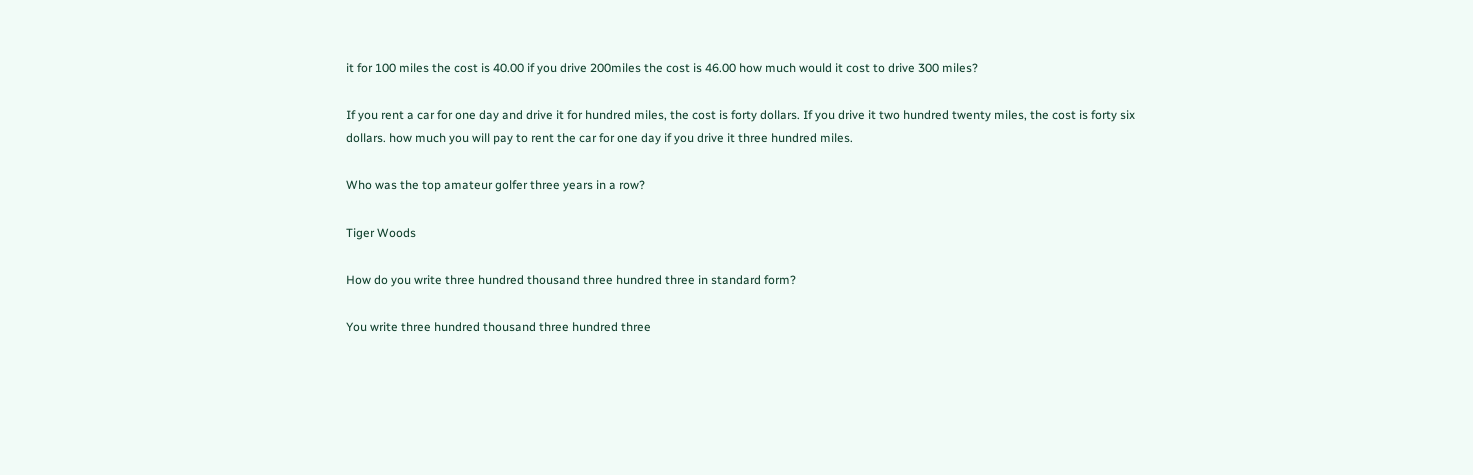it for 100 miles the cost is 40.00 if you drive 200miles the cost is 46.00 how much would it cost to drive 300 miles?

If you rent a car for one day and drive it for hundred miles, the cost is forty dollars. If you drive it two hundred twenty miles, the cost is forty six dollars. how much you will pay to rent the car for one day if you drive it three hundred miles.

Who was the top amateur golfer three years in a row?

Tiger Woods

How do you write three hundred thousand three hundred three in standard form?

You write three hundred thousand three hundred three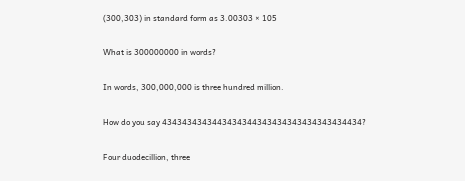(300,303) in standard form as 3.00303 × 105

What is 300000000 in words?

In words, 300,000,000 is three hundred million.

How do you say 4343434343443434344343434343434343434434?

Four duodecillion, three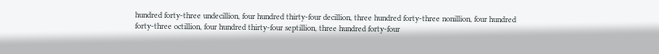hundred forty-three undecillion, four hundred thirty-four decillion, three hundred forty-three nonillion, four hundred forty-three octillion, four hundred thirty-four septillion, three hundred forty-four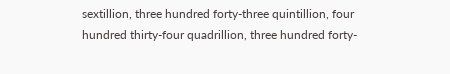sextillion, three hundred forty-three quintillion, four hundred thirty-four quadrillion, three hundred forty-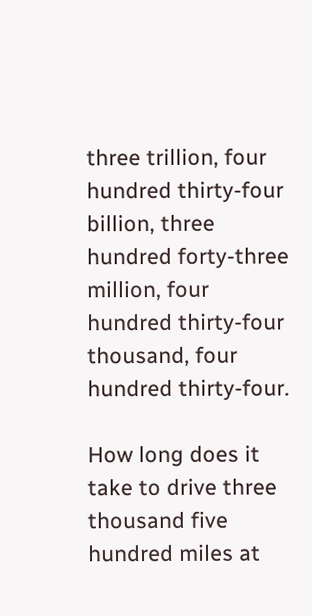three trillion, four hundred thirty-four billion, three hundred forty-three million, four hundred thirty-four thousand, four hundred thirty-four.

How long does it take to drive three thousand five hundred miles at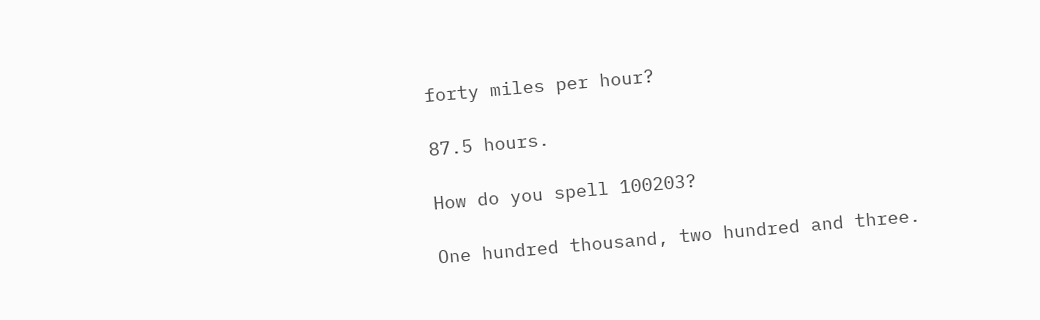forty miles per hour?

87.5 hours.

How do you spell 100203?

One hundred thousand, two hundred and three.